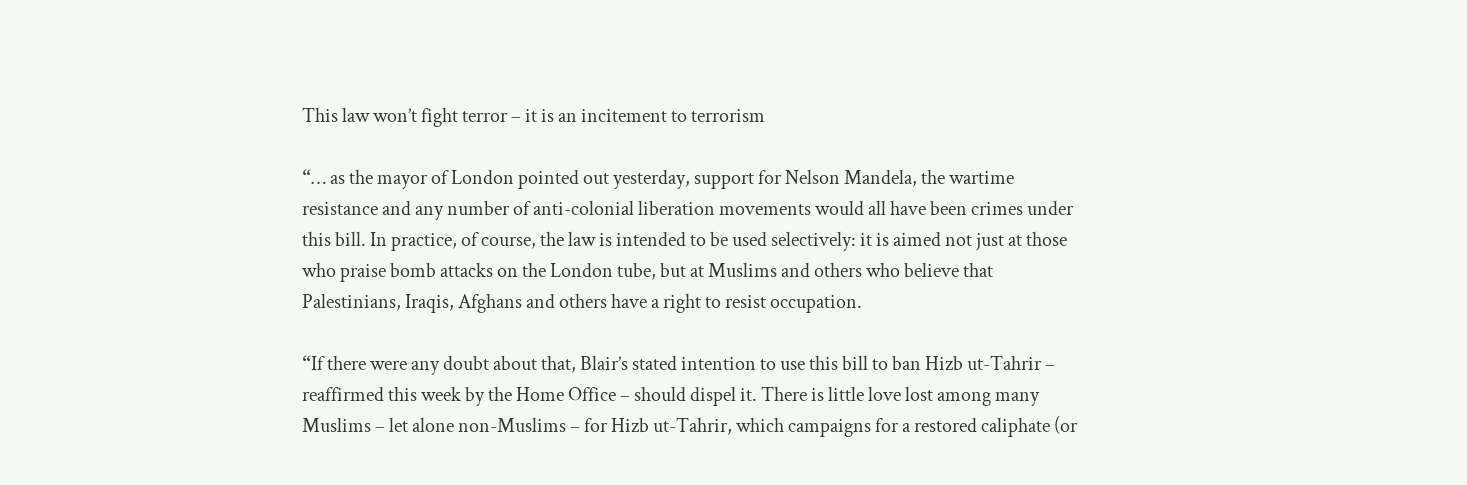This law won’t fight terror – it is an incitement to terrorism

“… as the mayor of London pointed out yesterday, support for Nelson Mandela, the wartime resistance and any number of anti-colonial liberation movements would all have been crimes under this bill. In practice, of course, the law is intended to be used selectively: it is aimed not just at those who praise bomb attacks on the London tube, but at Muslims and others who believe that Palestinians, Iraqis, Afghans and others have a right to resist occupation.

“If there were any doubt about that, Blair’s stated intention to use this bill to ban Hizb ut-Tahrir – reaffirmed this week by the Home Office – should dispel it. There is little love lost among many Muslims – let alone non-Muslims – for Hizb ut-Tahrir, which campaigns for a restored caliphate (or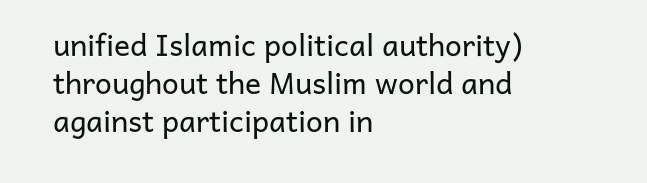unified Islamic political authority) throughout the Muslim world and against participation in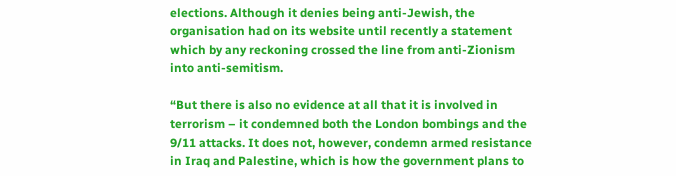elections. Although it denies being anti-Jewish, the organisation had on its website until recently a statement which by any reckoning crossed the line from anti-Zionism into anti-semitism.

“But there is also no evidence at all that it is involved in terrorism – it condemned both the London bombings and the 9/11 attacks. It does not, however, condemn armed resistance in Iraq and Palestine, which is how the government plans to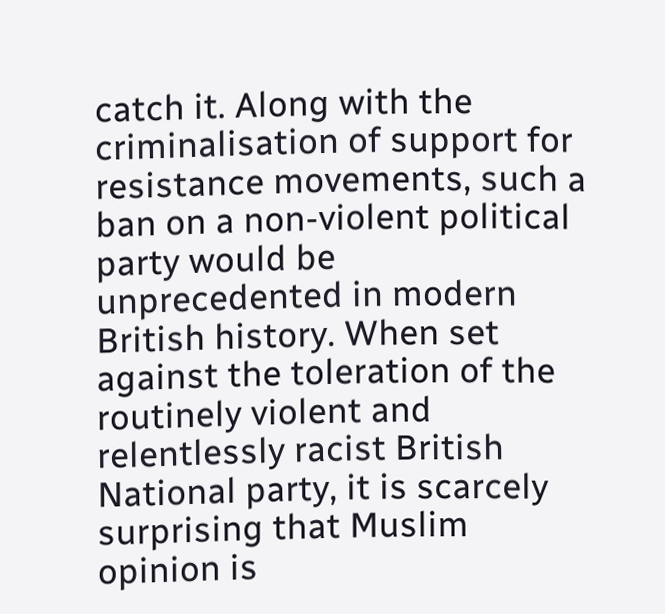catch it. Along with the criminalisation of support for resistance movements, such a ban on a non-violent political party would be unprecedented in modern British history. When set against the toleration of the routinely violent and relentlessly racist British National party, it is scarcely surprising that Muslim opinion is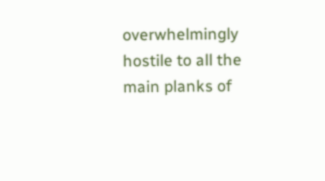overwhelmingly hostile to all the main planks of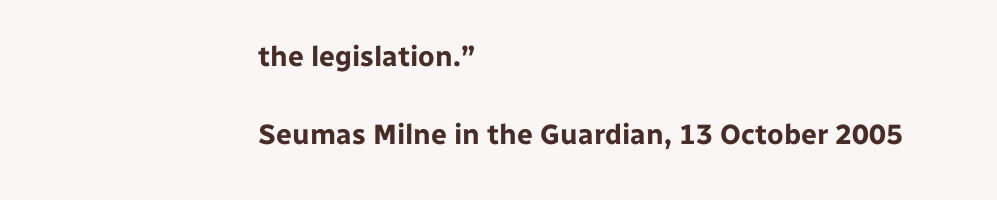the legislation.”

Seumas Milne in the Guardian, 13 October 2005